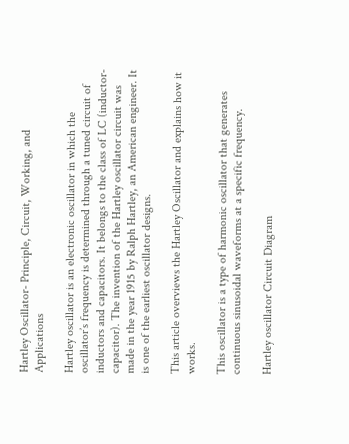Hartley Oscillator- Principle, Circuit, Working, and Applications

Hartley oscillator is an electronic oscillator in which the oscillator’s frequency is determined through a tuned circuit of inductors and capacitors. It belongs to the class of LC (inductor-capacitor). The invention of the Hartley oscillator circuit was made in the year 1915 by Ralph Hartley, an American engineer. It is one of the earliest oscillator designs.

This article overviews the Hartley Oscillator and explains how it works.

This oscillator is a type of harmonic oscillator that generates continuous sinusoidal waveforms at a specific frequency.

Hartley oscillator Circuit Diagram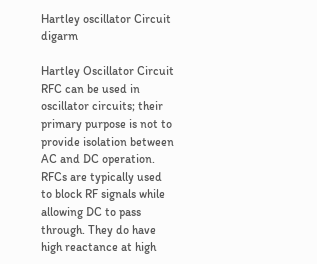Hartley oscillator Circuit  digarm

Hartley Oscillator Circuit RFC can be used in oscillator circuits; their primary purpose is not to provide isolation between AC and DC operation. RFCs are typically used to block RF signals while allowing DC to pass through. They do have high reactance at high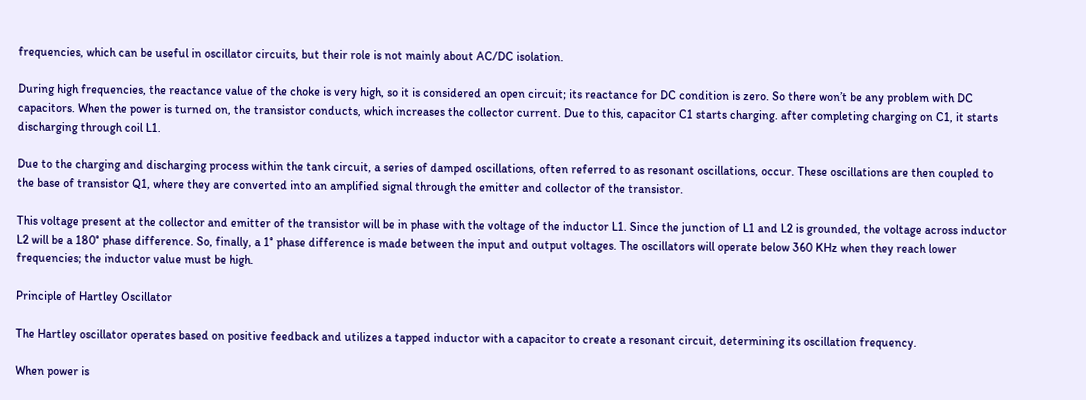frequencies, which can be useful in oscillator circuits, but their role is not mainly about AC/DC isolation.

During high frequencies, the reactance value of the choke is very high, so it is considered an open circuit; its reactance for DC condition is zero. So there won’t be any problem with DC capacitors. When the power is turned on, the transistor conducts, which increases the collector current. Due to this, capacitor C1 starts charging. after completing charging on C1, it starts discharging through coil L1.

Due to the charging and discharging process within the tank circuit, a series of damped oscillations, often referred to as resonant oscillations, occur. These oscillations are then coupled to the base of transistor Q1, where they are converted into an amplified signal through the emitter and collector of the transistor.

This voltage present at the collector and emitter of the transistor will be in phase with the voltage of the inductor L1. Since the junction of L1 and L2 is grounded, the voltage across inductor L2 will be a 180° phase difference. So, finally, a 1° phase difference is made between the input and output voltages. The oscillators will operate below 360 KHz when they reach lower frequencies; the inductor value must be high.

Principle of Hartley Oscillator

The Hartley oscillator operates based on positive feedback and utilizes a tapped inductor with a capacitor to create a resonant circuit, determining its oscillation frequency.

When power is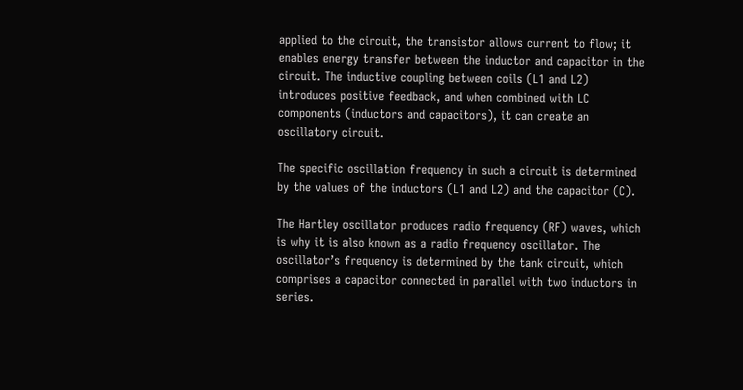applied to the circuit, the transistor allows current to flow; it enables energy transfer between the inductor and capacitor in the circuit. The inductive coupling between coils (L1 and L2) introduces positive feedback, and when combined with LC components (inductors and capacitors), it can create an oscillatory circuit.

The specific oscillation frequency in such a circuit is determined by the values of the inductors (L1 and L2) and the capacitor (C).

The Hartley oscillator produces radio frequency (RF) waves, which is why it is also known as a radio frequency oscillator. The oscillator’s frequency is determined by the tank circuit, which comprises a capacitor connected in parallel with two inductors in series.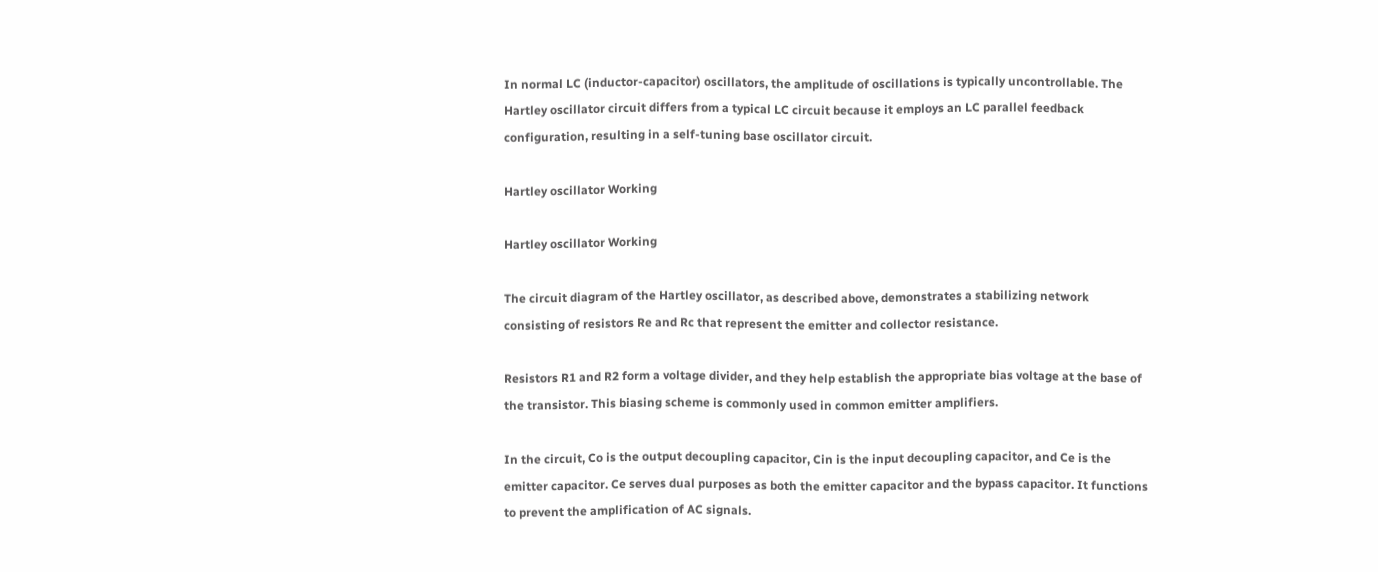In normal LC (inductor-capacitor) oscillators, the amplitude of oscillations is typically uncontrollable. The Hartley oscillator circuit differs from a typical LC circuit because it employs an LC parallel feedback configuration, resulting in a self-tuning base oscillator circuit.

Hartley oscillator Working

Hartley oscillator Working

The circuit diagram of the Hartley oscillator, as described above, demonstrates a stabilizing network consisting of resistors Re and Rc that represent the emitter and collector resistance.

Resistors R1 and R2 form a voltage divider, and they help establish the appropriate bias voltage at the base of the transistor. This biasing scheme is commonly used in common emitter amplifiers.

In the circuit, Co is the output decoupling capacitor, Cin is the input decoupling capacitor, and Ce is the emitter capacitor. Ce serves dual purposes as both the emitter capacitor and the bypass capacitor. It functions to prevent the amplification of AC signals.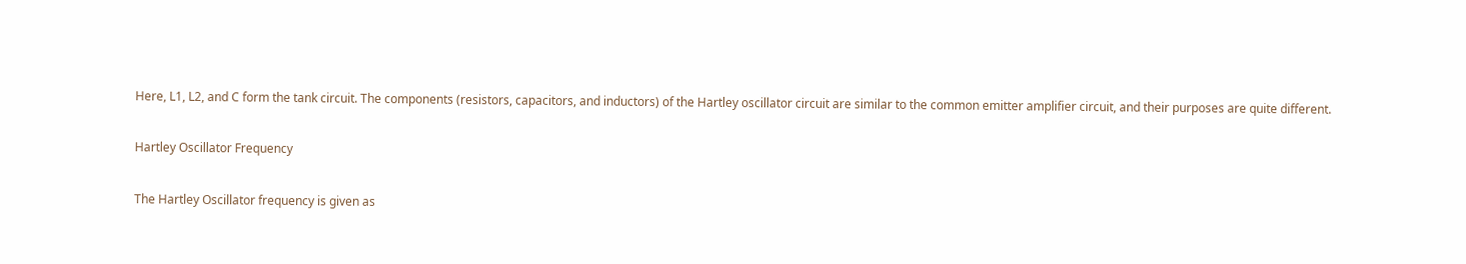Here, L1, L2, and C form the tank circuit. The components (resistors, capacitors, and inductors) of the Hartley oscillator circuit are similar to the common emitter amplifier circuit, and their purposes are quite different.

Hartley Oscillator Frequency

The Hartley Oscillator frequency is given as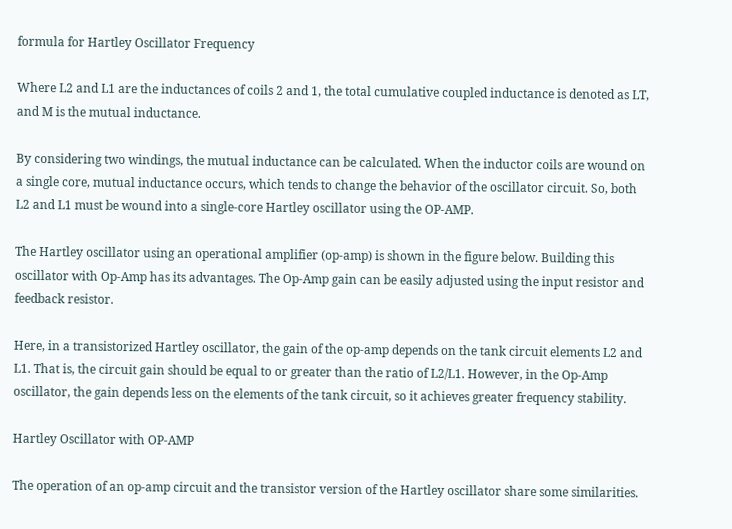formula for Hartley Oscillator Frequency

Where L2 and L1 are the inductances of coils 2 and 1, the total cumulative coupled inductance is denoted as LT, and M is the mutual inductance.

By considering two windings, the mutual inductance can be calculated. When the inductor coils are wound on a single core, mutual inductance occurs, which tends to change the behavior of the oscillator circuit. So, both L2 and L1 must be wound into a single-core Hartley oscillator using the OP-AMP.

The Hartley oscillator using an operational amplifier (op-amp) is shown in the figure below. Building this oscillator with Op-Amp has its advantages. The Op-Amp gain can be easily adjusted using the input resistor and feedback resistor.

Here, in a transistorized Hartley oscillator, the gain of the op-amp depends on the tank circuit elements L2 and L1. That is, the circuit gain should be equal to or greater than the ratio of L2/L1. However, in the Op-Amp oscillator, the gain depends less on the elements of the tank circuit, so it achieves greater frequency stability.

Hartley Oscillator with OP-AMP

The operation of an op-amp circuit and the transistor version of the Hartley oscillator share some similarities.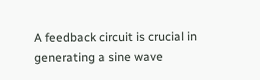A feedback circuit is crucial in generating a sine wave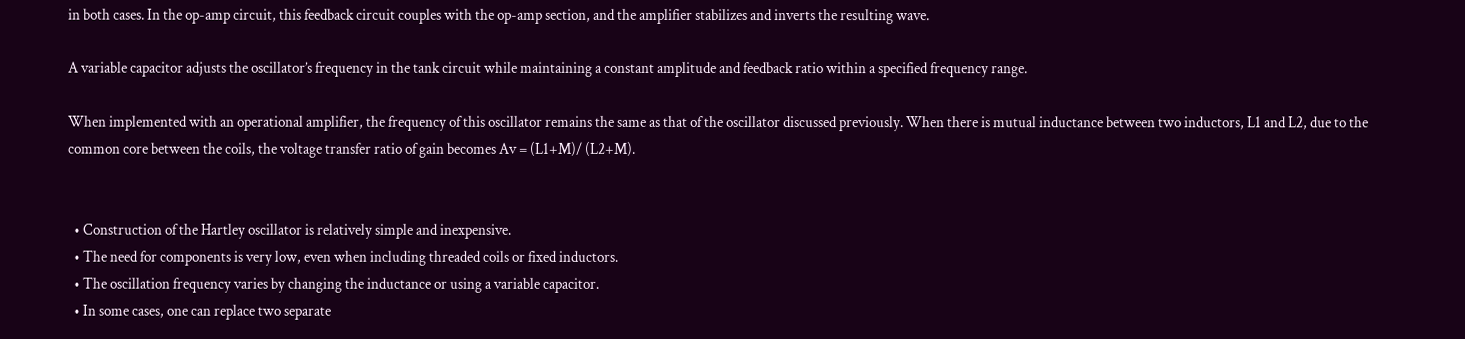in both cases. In the op-amp circuit, this feedback circuit couples with the op-amp section, and the amplifier stabilizes and inverts the resulting wave.

A variable capacitor adjusts the oscillator’s frequency in the tank circuit while maintaining a constant amplitude and feedback ratio within a specified frequency range.

When implemented with an operational amplifier, the frequency of this oscillator remains the same as that of the oscillator discussed previously. When there is mutual inductance between two inductors, L1 and L2, due to the common core between the coils, the voltage transfer ratio of gain becomes Av = (L1+M)/ (L2+M).


  • Construction of the Hartley oscillator is relatively simple and inexpensive.
  • The need for components is very low, even when including threaded coils or fixed inductors.
  • The oscillation frequency varies by changing the inductance or using a variable capacitor.
  • In some cases, one can replace two separate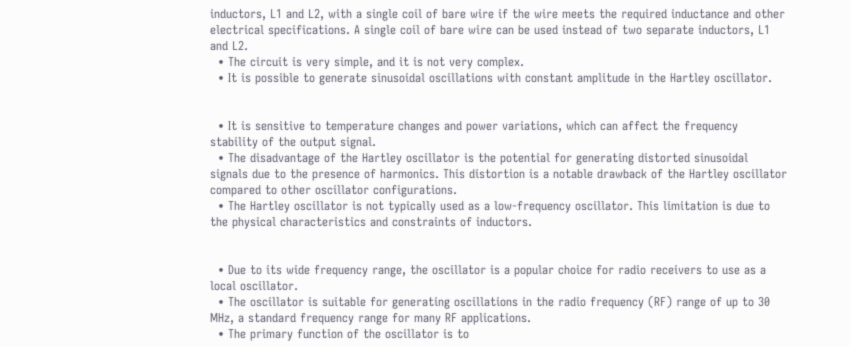inductors, L1 and L2, with a single coil of bare wire if the wire meets the required inductance and other electrical specifications. A single coil of bare wire can be used instead of two separate inductors, L1 and L2.
  • The circuit is very simple, and it is not very complex.
  • It is possible to generate sinusoidal oscillations with constant amplitude in the Hartley oscillator.


  • It is sensitive to temperature changes and power variations, which can affect the frequency stability of the output signal.
  • The disadvantage of the Hartley oscillator is the potential for generating distorted sinusoidal signals due to the presence of harmonics. This distortion is a notable drawback of the Hartley oscillator compared to other oscillator configurations.
  • The Hartley oscillator is not typically used as a low-frequency oscillator. This limitation is due to the physical characteristics and constraints of inductors.


  • Due to its wide frequency range, the oscillator is a popular choice for radio receivers to use as a local oscillator.
  • The oscillator is suitable for generating oscillations in the radio frequency (RF) range of up to 30 MHz, a standard frequency range for many RF applications.
  • The primary function of the oscillator is to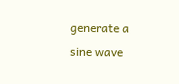generate a sine wave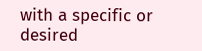with a specific or desired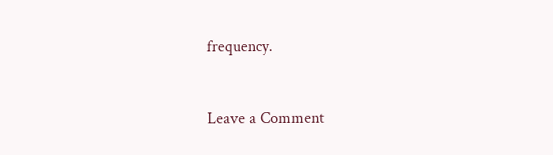frequency.


Leave a Comment